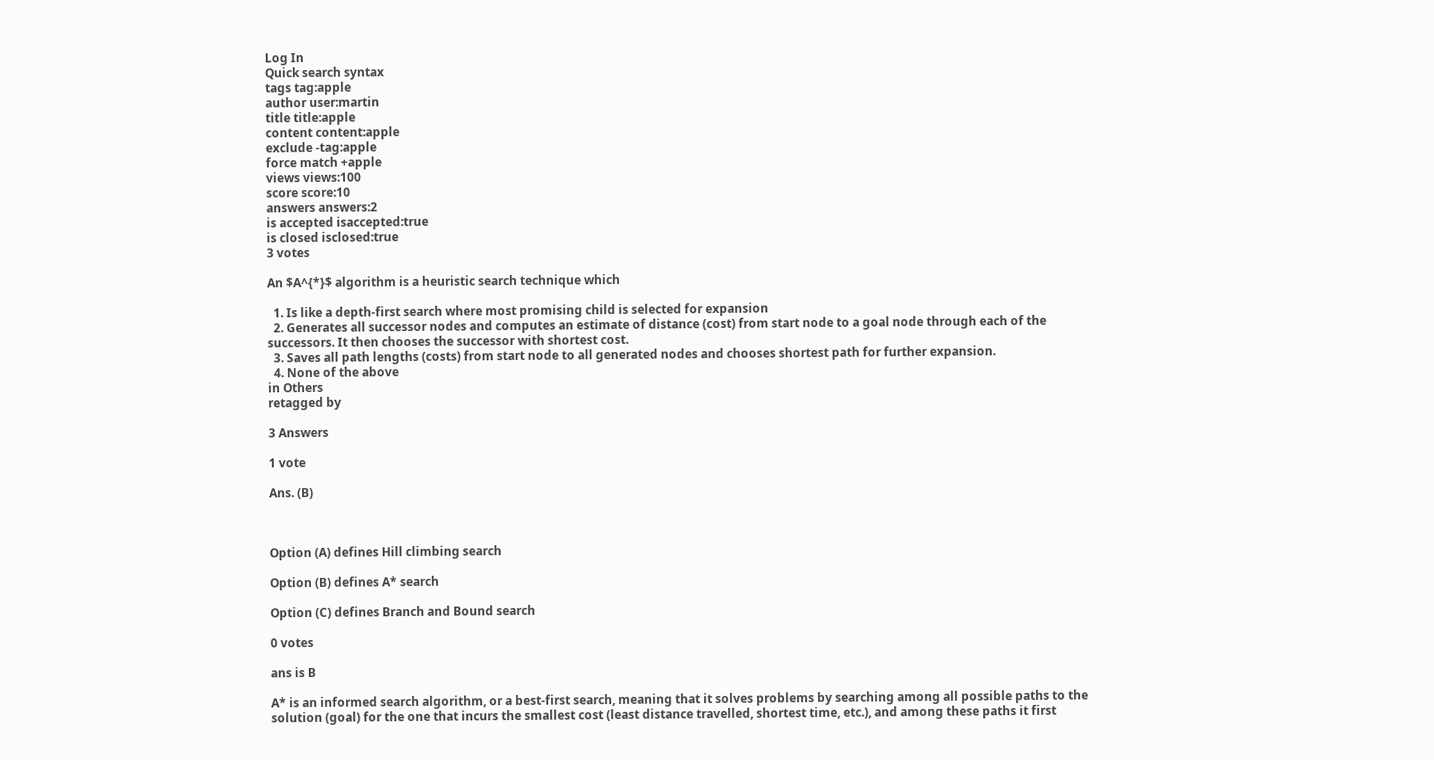Log In
Quick search syntax
tags tag:apple
author user:martin
title title:apple
content content:apple
exclude -tag:apple
force match +apple
views views:100
score score:10
answers answers:2
is accepted isaccepted:true
is closed isclosed:true
3 votes

An $A^{*}$ algorithm is a heuristic search technique which

  1. Is like a depth-first search where most promising child is selected for expansion
  2. Generates all successor nodes and computes an estimate of distance (cost) from start node to a goal node through each of the successors. It then chooses the successor with shortest cost.
  3. Saves all path lengths (costs) from start node to all generated nodes and chooses shortest path for further expansion.
  4. None of the above
in Others
retagged by

3 Answers

1 vote

Ans. (B)



Option (A) defines Hill climbing search

Option (B) defines A* search

Option (C) defines Branch and Bound search

0 votes

ans is B

A* is an informed search algorithm, or a best-first search, meaning that it solves problems by searching among all possible paths to the solution (goal) for the one that incurs the smallest cost (least distance travelled, shortest time, etc.), and among these paths it first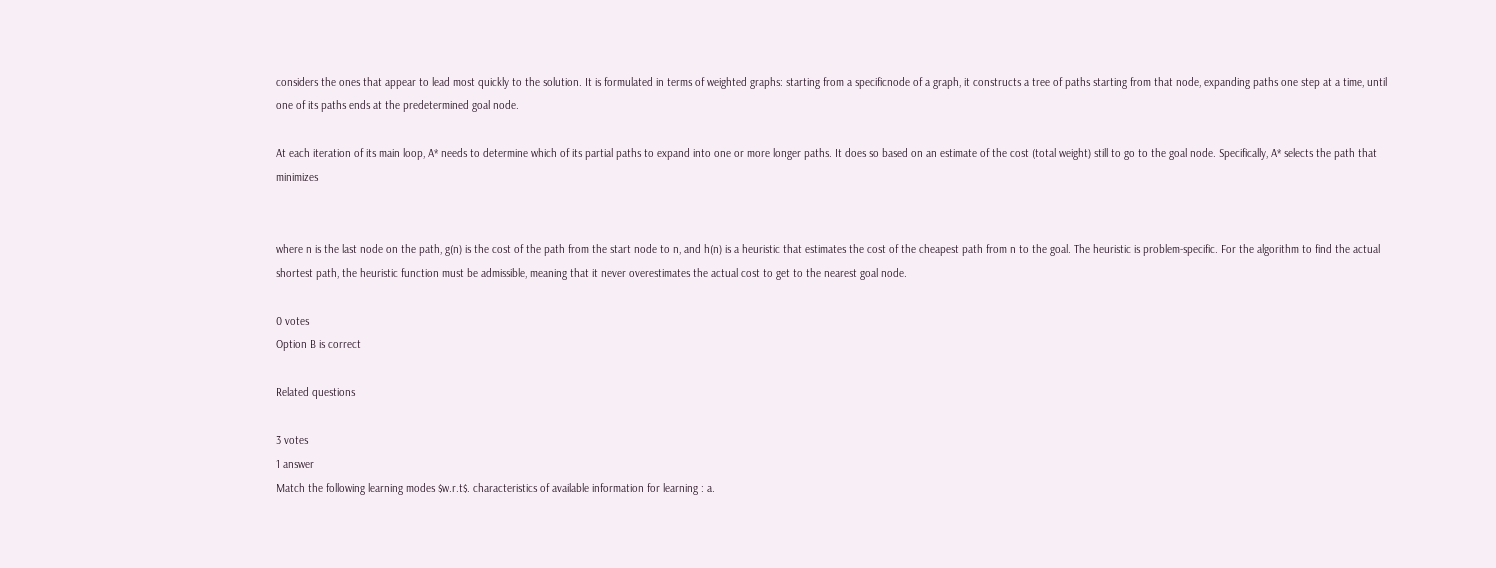considers the ones that appear to lead most quickly to the solution. It is formulated in terms of weighted graphs: starting from a specificnode of a graph, it constructs a tree of paths starting from that node, expanding paths one step at a time, until one of its paths ends at the predetermined goal node.

At each iteration of its main loop, A* needs to determine which of its partial paths to expand into one or more longer paths. It does so based on an estimate of the cost (total weight) still to go to the goal node. Specifically, A* selects the path that minimizes


where n is the last node on the path, g(n) is the cost of the path from the start node to n, and h(n) is a heuristic that estimates the cost of the cheapest path from n to the goal. The heuristic is problem-specific. For the algorithm to find the actual shortest path, the heuristic function must be admissible, meaning that it never overestimates the actual cost to get to the nearest goal node.

0 votes
Option B is correct

Related questions

3 votes
1 answer
Match the following learning modes $w.r.t$. characteristics of available information for learning : a.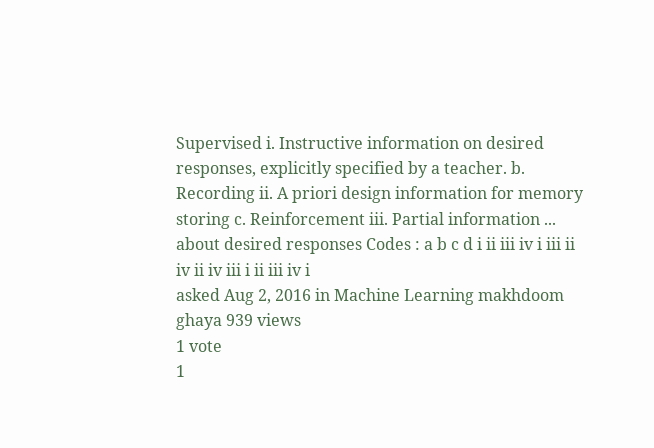Supervised i. Instructive information on desired responses, explicitly specified by a teacher. b. Recording ii. A priori design information for memory storing c. Reinforcement iii. Partial information ... about desired responses Codes : a b c d i ii iii iv i iii ii iv ii iv iii i ii iii iv i
asked Aug 2, 2016 in Machine Learning makhdoom ghaya 939 views
1 vote
1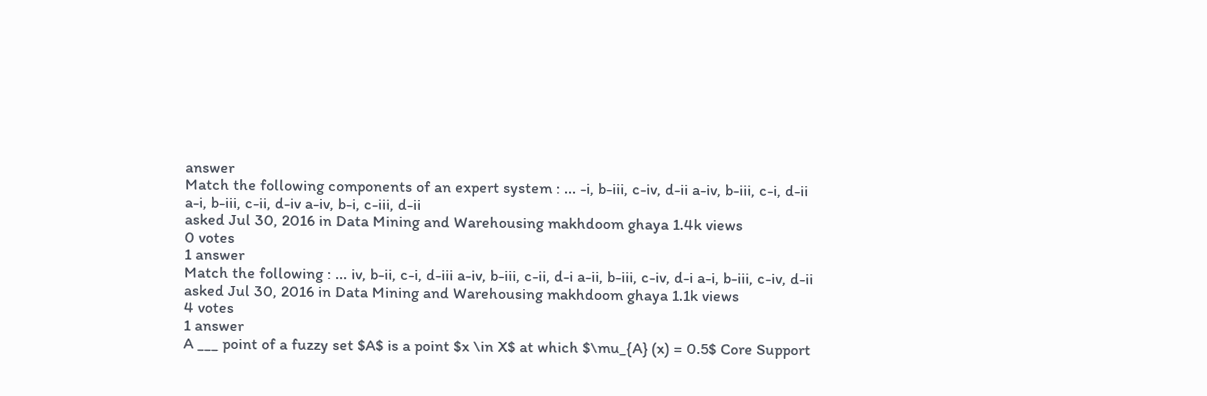answer
Match the following components of an expert system : ... -i, b-iii, c-iv, d-ii a-iv, b-iii, c-i, d-ii a-i, b-iii, c-ii, d-iv a-iv, b-i, c-iii, d-ii
asked Jul 30, 2016 in Data Mining and Warehousing makhdoom ghaya 1.4k views
0 votes
1 answer
Match the following : ... iv, b-ii, c-i, d-iii a-iv, b-iii, c-ii, d-i a-ii, b-iii, c-iv, d-i a-i, b-iii, c-iv, d-ii
asked Jul 30, 2016 in Data Mining and Warehousing makhdoom ghaya 1.1k views
4 votes
1 answer
A ___ point of a fuzzy set $A$ is a point $x \in X$ at which $\mu_{A} (x) = 0.5$ Core Support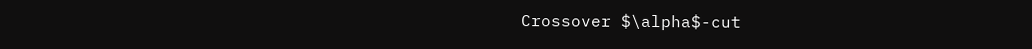Crossover $\alpha$-cut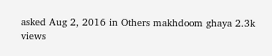asked Aug 2, 2016 in Others makhdoom ghaya 2.3k views